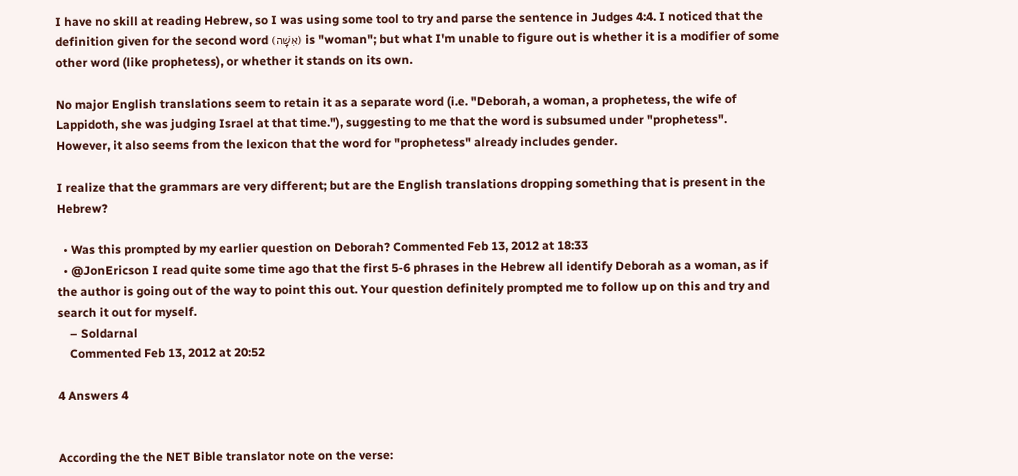I have no skill at reading Hebrew, so I was using some tool to try and parse the sentence in Judges 4:4. I noticed that the definition given for the second word (אִשָּׁה) is "woman"; but what I'm unable to figure out is whether it is a modifier of some other word (like prophetess), or whether it stands on its own.

No major English translations seem to retain it as a separate word (i.e. "Deborah, a woman, a prophetess, the wife of Lappidoth, she was judging Israel at that time."), suggesting to me that the word is subsumed under "prophetess". However, it also seems from the lexicon that the word for "prophetess" already includes gender.

I realize that the grammars are very different; but are the English translations dropping something that is present in the Hebrew?

  • Was this prompted by my earlier question on Deborah? Commented Feb 13, 2012 at 18:33
  • @JonEricson I read quite some time ago that the first 5-6 phrases in the Hebrew all identify Deborah as a woman, as if the author is going out of the way to point this out. Your question definitely prompted me to follow up on this and try and search it out for myself.
    – Soldarnal
    Commented Feb 13, 2012 at 20:52

4 Answers 4


According the the NET Bible translator note on the verse: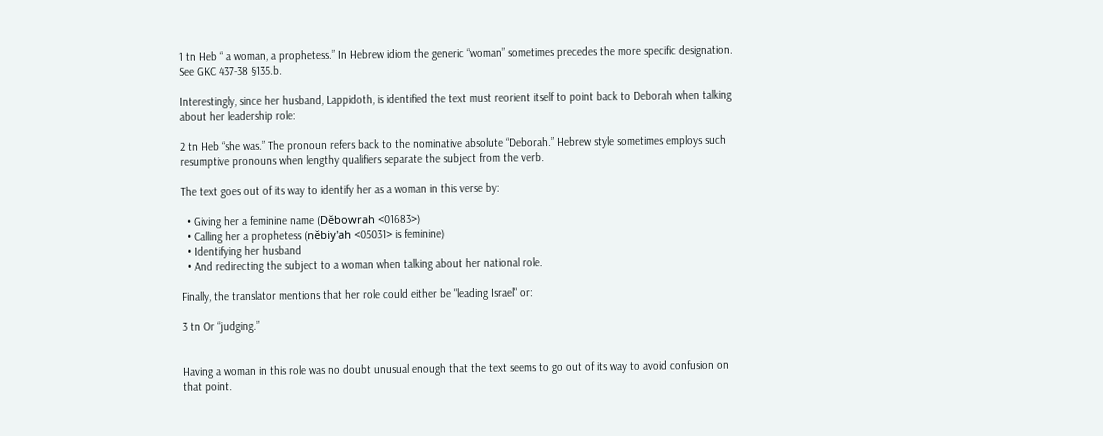1 tn Heb “ a woman, a prophetess.” In Hebrew idiom the generic “woman” sometimes precedes the more specific designation. See GKC 437-38 §135.b.

Interestingly, since her husband, Lappidoth, is identified the text must reorient itself to point back to Deborah when talking about her leadership role:

2 tn Heb “she was.” The pronoun refers back to the nominative absolute “Deborah.” Hebrew style sometimes employs such resumptive pronouns when lengthy qualifiers separate the subject from the verb.

The text goes out of its way to identify her as a woman in this verse by:

  • Giving her a feminine name (Dĕbowrah <01683>)
  • Calling her a prophetess (nĕbiy'ah <05031> is feminine)
  • Identifying her husband
  • And redirecting the subject to a woman when talking about her national role.

Finally, the translator mentions that her role could either be "leading Israel" or:

3 tn Or “judging.”


Having a woman in this role was no doubt unusual enough that the text seems to go out of its way to avoid confusion on that point.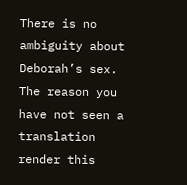There is no ambiguity about Deborah’s sex. The reason you have not seen a translation render this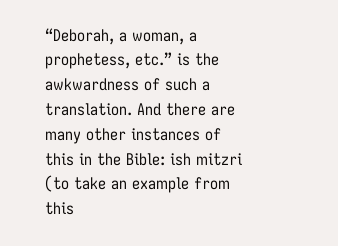“Deborah, a woman, a prophetess, etc.” is the awkwardness of such a translation. And there are many other instances of this in the Bible: ish mitzri (to take an example from this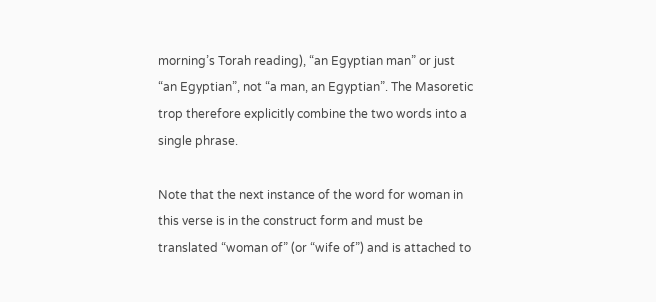morning’s Torah reading), “an Egyptian man” or just “an Egyptian”, not “a man, an Egyptian”. The Masoretic trop therefore explicitly combine the two words into a single phrase.

Note that the next instance of the word for woman in this verse is in the construct form and must be translated “woman of” (or “wife of”) and is attached to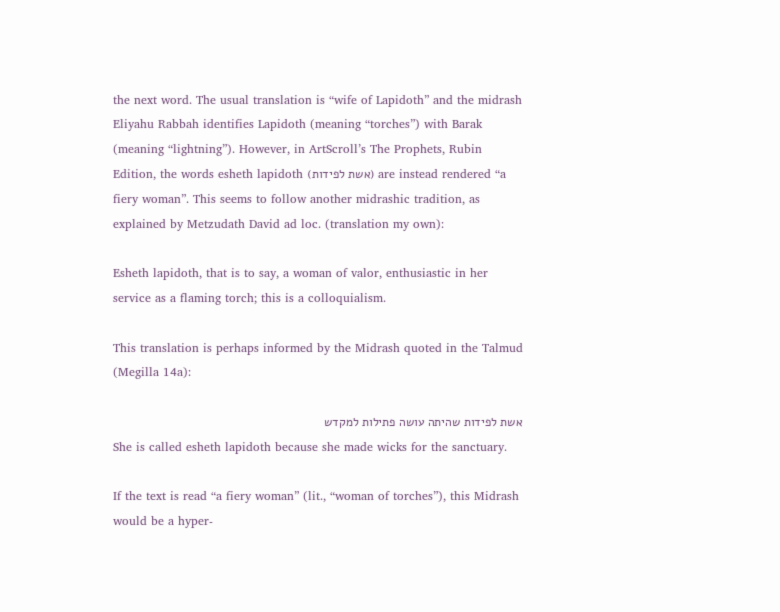the next word. The usual translation is “wife of Lapidoth” and the midrash Eliyahu Rabbah identifies Lapidoth (meaning “torches”) with Barak (meaning “lightning”). However, in ArtScroll’s The Prophets, Rubin Edition, the words esheth lapidoth (אשת לפידות) are instead rendered “a fiery woman”. This seems to follow another midrashic tradition, as explained by Metzudath David ad loc. (translation my own):

Esheth lapidoth, that is to say, a woman of valor, enthusiastic in her service as a flaming torch; this is a colloquialism.

This translation is perhaps informed by the Midrash quoted in the Talmud (Megilla 14a):

אשת לפידות שהיתה עושה פתילות למקדש
She is called esheth lapidoth because she made wicks for the sanctuary.

If the text is read “a fiery woman” (lit., “woman of torches”), this Midrash would be a hyper-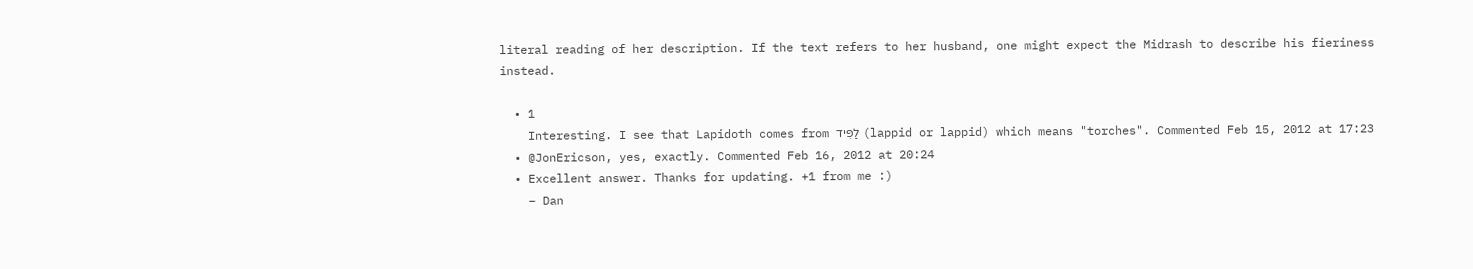literal reading of her description. If the text refers to her husband, one might expect the Midrash to describe his fieriness instead.

  • 1
    Interesting. I see that Lapidoth comes from לַפִּיד (lappid or lappid) which means "torches". Commented Feb 15, 2012 at 17:23
  • @JonEricson, yes, exactly. Commented Feb 16, 2012 at 20:24
  • Excellent answer. Thanks for updating. +1 from me :)
    – Dan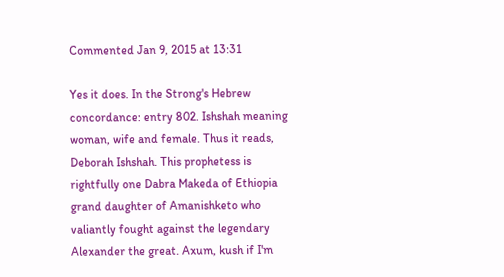Commented Jan 9, 2015 at 13:31

Yes it does. In the Strong's Hebrew concordance: entry 802. Ishshah meaning woman, wife and female. Thus it reads, Deborah Ishshah. This prophetess is rightfully one Dabra Makeda of Ethiopia grand daughter of Amanishketo who valiantly fought against the legendary Alexander the great. Axum, kush if I'm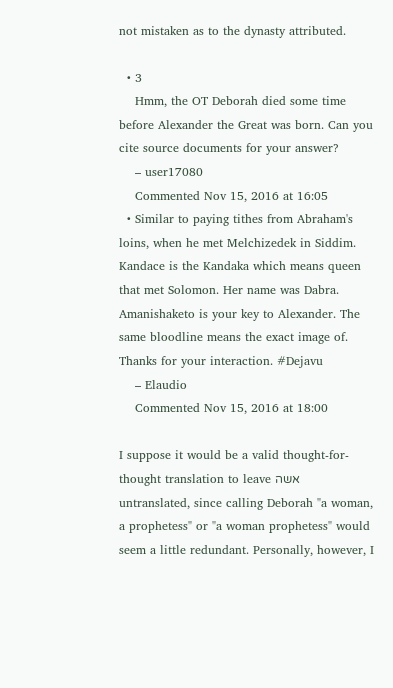not mistaken as to the dynasty attributed.

  • 3
    Hmm, the OT Deborah died some time before Alexander the Great was born. Can you cite source documents for your answer?
    – user17080
    Commented Nov 15, 2016 at 16:05
  • Similar to paying tithes from Abraham's loins, when he met Melchizedek in Siddim. Kandace is the Kandaka which means queen that met Solomon. Her name was Dabra. Amanishaketo is your key to Alexander. The same bloodline means the exact image of. Thanks for your interaction. #Dejavu
    – Elaudio
    Commented Nov 15, 2016 at 18:00

I suppose it would be a valid thought-for-thought translation to leave אשה untranslated, since calling Deborah "a woman, a prophetess" or "a woman prophetess" would seem a little redundant. Personally, however, I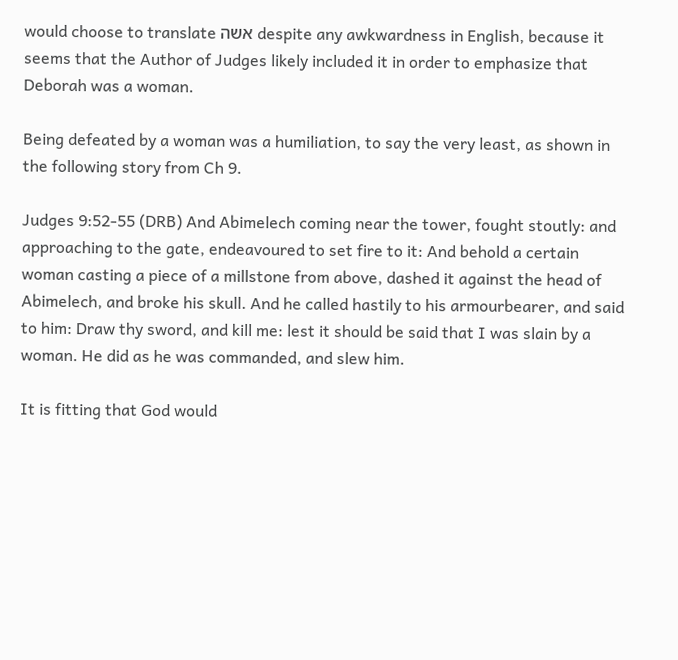would choose to translate אשה despite any awkwardness in English, because it seems that the Author of Judges likely included it in order to emphasize that Deborah was a woman.

Being defeated by a woman was a humiliation, to say the very least, as shown in the following story from Ch 9.

Judges 9:52-55 (DRB) And Abimelech coming near the tower, fought stoutly: and approaching to the gate, endeavoured to set fire to it: And behold a certain woman casting a piece of a millstone from above, dashed it against the head of Abimelech, and broke his skull. And he called hastily to his armourbearer, and said to him: Draw thy sword, and kill me: lest it should be said that I was slain by a woman. He did as he was commanded, and slew him.

It is fitting that God would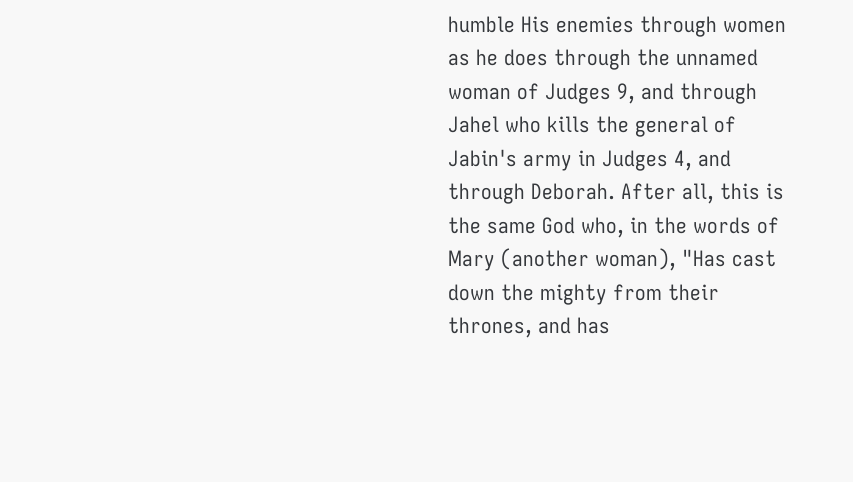humble His enemies through women as he does through the unnamed woman of Judges 9, and through Jahel who kills the general of Jabin's army in Judges 4, and through Deborah. After all, this is the same God who, in the words of Mary (another woman), "Has cast down the mighty from their thrones, and has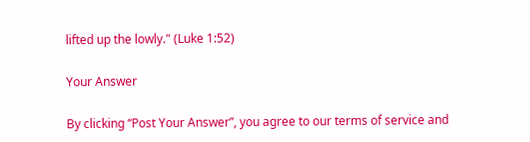lifted up the lowly." (Luke 1:52)

Your Answer

By clicking “Post Your Answer”, you agree to our terms of service and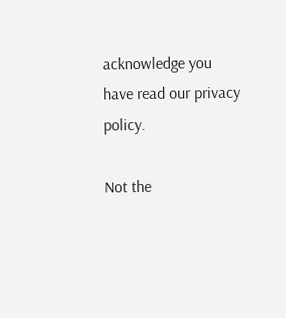acknowledge you have read our privacy policy.

Not the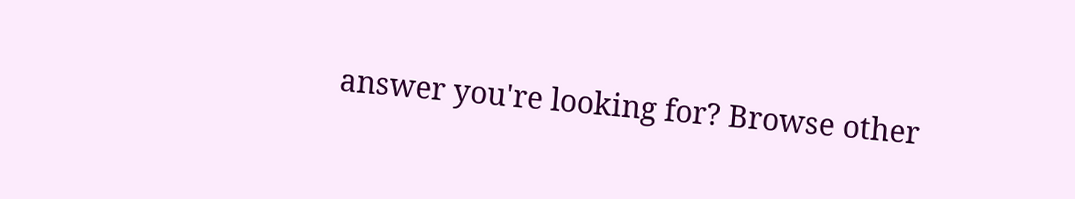answer you're looking for? Browse other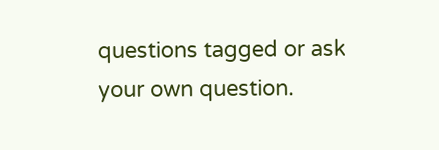questions tagged or ask your own question.